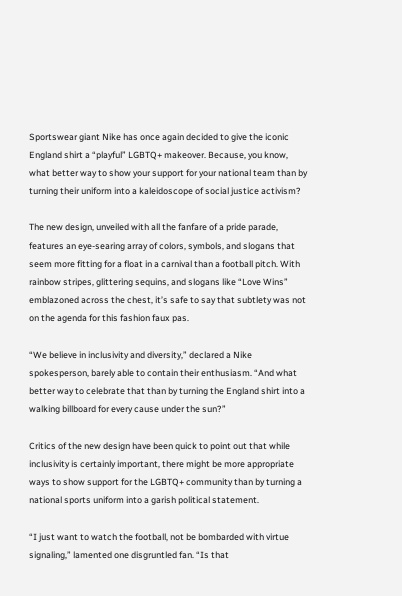Sportswear giant Nike has once again decided to give the iconic England shirt a “playful” LGBTQ+ makeover. Because, you know, what better way to show your support for your national team than by turning their uniform into a kaleidoscope of social justice activism?

The new design, unveiled with all the fanfare of a pride parade, features an eye-searing array of colors, symbols, and slogans that seem more fitting for a float in a carnival than a football pitch. With rainbow stripes, glittering sequins, and slogans like “Love Wins” emblazoned across the chest, it’s safe to say that subtlety was not on the agenda for this fashion faux pas.

“We believe in inclusivity and diversity,” declared a Nike spokesperson, barely able to contain their enthusiasm. “And what better way to celebrate that than by turning the England shirt into a walking billboard for every cause under the sun?”

Critics of the new design have been quick to point out that while inclusivity is certainly important, there might be more appropriate ways to show support for the LGBTQ+ community than by turning a national sports uniform into a garish political statement.

“I just want to watch the football, not be bombarded with virtue signaling,” lamented one disgruntled fan. “Is that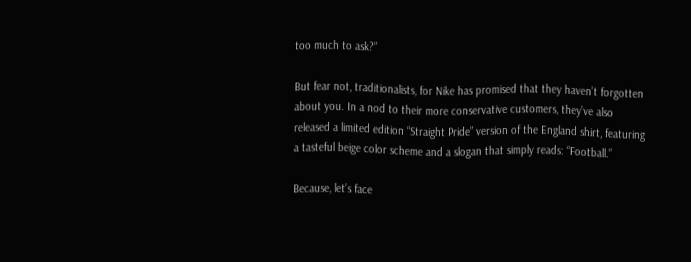too much to ask?”

But fear not, traditionalists, for Nike has promised that they haven’t forgotten about you. In a nod to their more conservative customers, they’ve also released a limited edition “Straight Pride” version of the England shirt, featuring a tasteful beige color scheme and a slogan that simply reads: “Football.”

Because, let’s face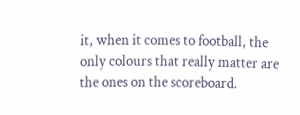it, when it comes to football, the only colours that really matter are the ones on the scoreboard.